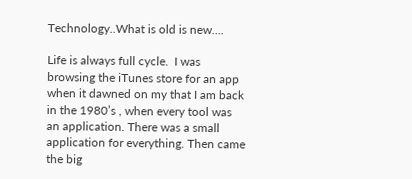Technology..What is old is new….

Life is always full cycle.  I was browsing the iTunes store for an app when it dawned on my that I am back in the 1980’s , when every tool was an application. There was a small application for everything. Then came the big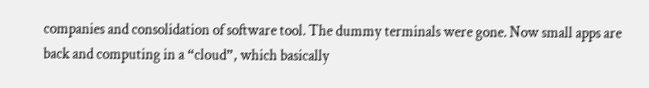companies and consolidation of software tool. The dummy terminals were gone. Now small apps are back and computing in a “cloud”, which basically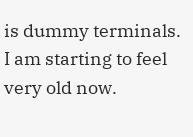is dummy terminals. I am starting to feel very old now.